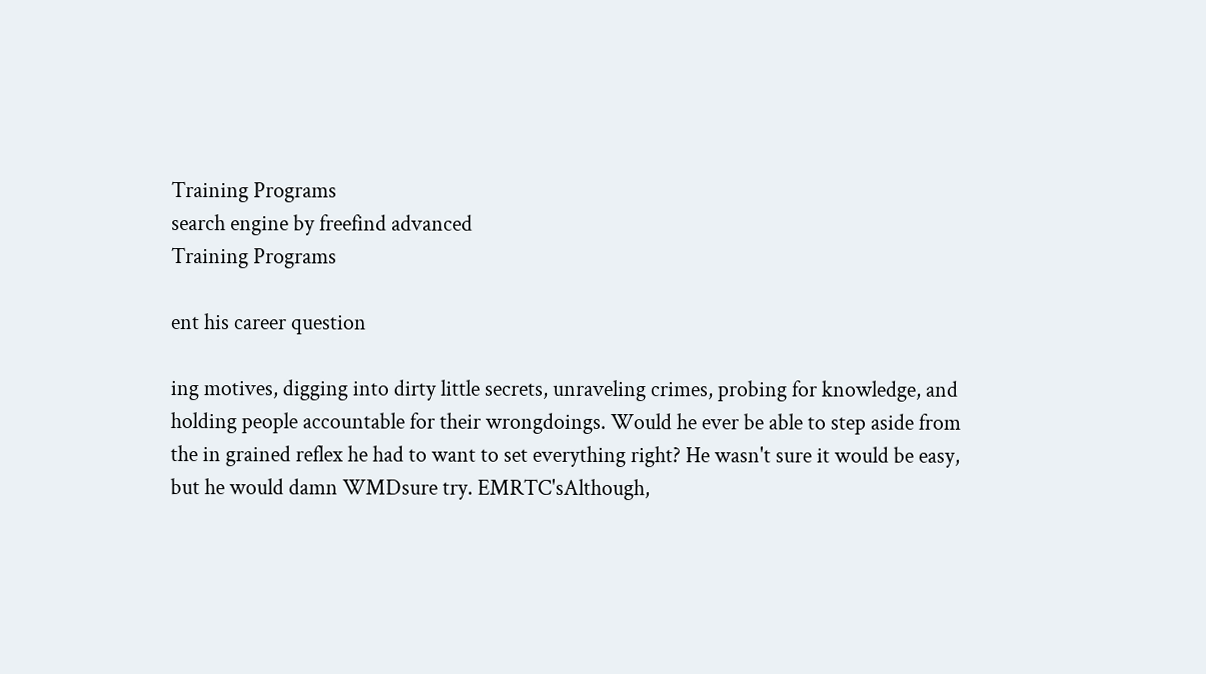Training Programs
search engine by freefind advanced
Training Programs

ent his career question

ing motives, digging into dirty little secrets, unraveling crimes, probing for knowledge, and holding people accountable for their wrongdoings. Would he ever be able to step aside from the in grained reflex he had to want to set everything right? He wasn't sure it would be easy, but he would damn WMDsure try. EMRTC'sAlthough,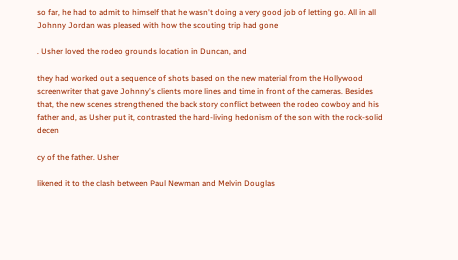so far, he had to admit to himself that he wasn't doing a very good job of letting go. All in all Johnny Jordan was pleased with how the scouting trip had gone

. Usher loved the rodeo grounds location in Duncan, and

they had worked out a sequence of shots based on the new material from the Hollywood screenwriter that gave Johnny's clients more lines and time in front of the cameras. Besides that, the new scenes strengthened the back story conflict between the rodeo cowboy and his father and, as Usher put it, contrasted the hard-living hedonism of the son with the rock-solid decen

cy of the father. Usher

likened it to the clash between Paul Newman and Melvin Douglas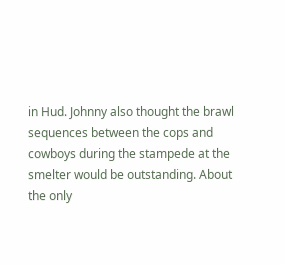in Hud. Johnny also thought the brawl sequences between the cops and cowboys during the stampede at the smelter would be outstanding. About the only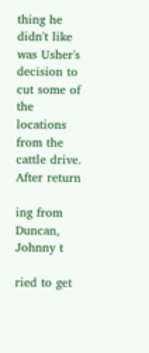thing he didn't like was Usher's decision to cut some of the locations from the cattle drive. After return

ing from Duncan, Johnny t

ried to get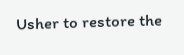Usher to restore the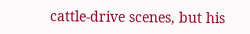cattle-drive scenes, but his